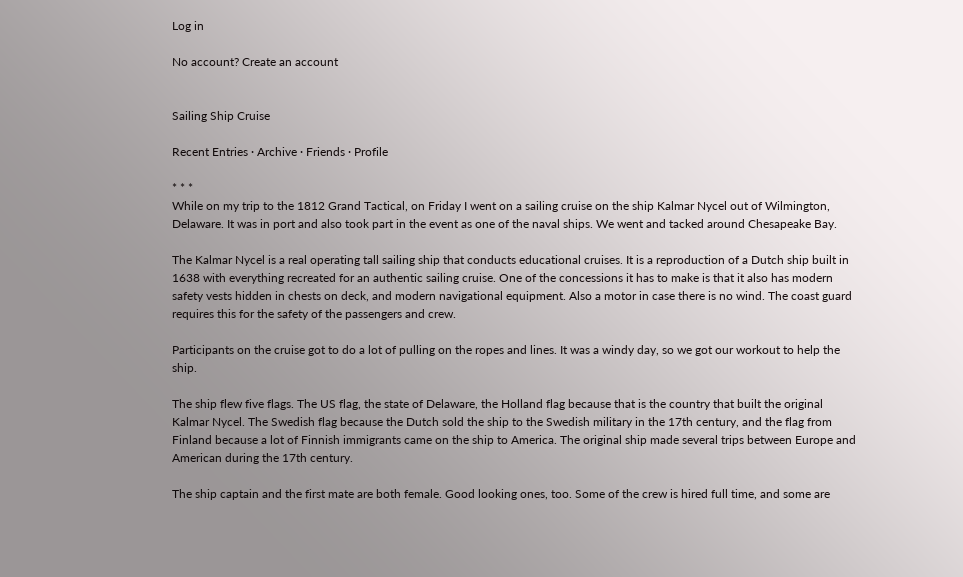Log in

No account? Create an account


Sailing Ship Cruise

Recent Entries · Archive · Friends · Profile

* * *
While on my trip to the 1812 Grand Tactical, on Friday I went on a sailing cruise on the ship Kalmar Nycel out of Wilmington, Delaware. It was in port and also took part in the event as one of the naval ships. We went and tacked around Chesapeake Bay.

The Kalmar Nycel is a real operating tall sailing ship that conducts educational cruises. It is a reproduction of a Dutch ship built in 1638 with everything recreated for an authentic sailing cruise. One of the concessions it has to make is that it also has modern safety vests hidden in chests on deck, and modern navigational equipment. Also a motor in case there is no wind. The coast guard requires this for the safety of the passengers and crew.

Participants on the cruise got to do a lot of pulling on the ropes and lines. It was a windy day, so we got our workout to help the ship.

The ship flew five flags. The US flag, the state of Delaware, the Holland flag because that is the country that built the original Kalmar Nycel. The Swedish flag because the Dutch sold the ship to the Swedish military in the 17th century, and the flag from Finland because a lot of Finnish immigrants came on the ship to America. The original ship made several trips between Europe and American during the 17th century.

The ship captain and the first mate are both female. Good looking ones, too. Some of the crew is hired full time, and some are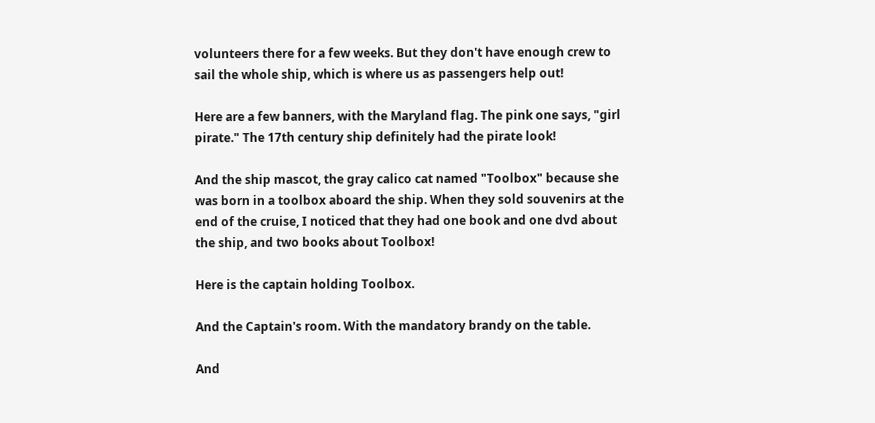volunteers there for a few weeks. But they don't have enough crew to sail the whole ship, which is where us as passengers help out!

Here are a few banners, with the Maryland flag. The pink one says, "girl pirate." The 17th century ship definitely had the pirate look!

And the ship mascot, the gray calico cat named "Toolbox" because she was born in a toolbox aboard the ship. When they sold souvenirs at the end of the cruise, I noticed that they had one book and one dvd about the ship, and two books about Toolbox!

Here is the captain holding Toolbox.

And the Captain's room. With the mandatory brandy on the table.

And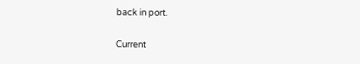back in port.

Current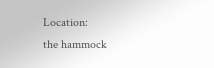Location:
the hammock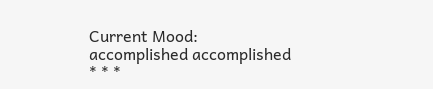Current Mood:
accomplished accomplished
* * *